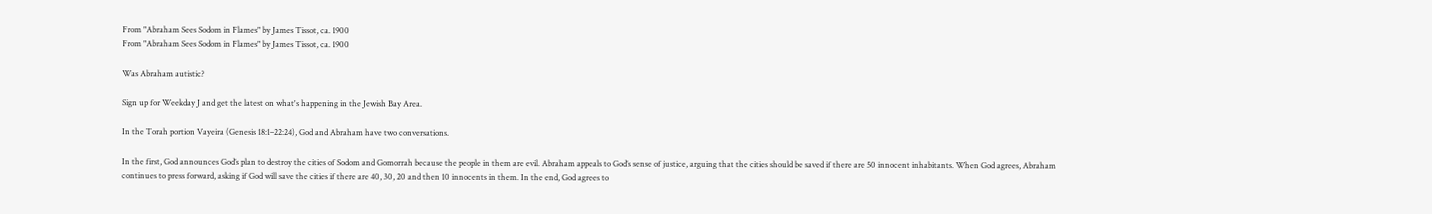From "Abraham Sees Sodom in Flames" by James Tissot, ca. 1900
From "Abraham Sees Sodom in Flames" by James Tissot, ca. 1900

Was Abraham autistic?

Sign up for Weekday J and get the latest on what's happening in the Jewish Bay Area.

In the Torah portion Vayeira (Genesis 18:1–22:24), God and Abraham have two conversations.

In the first, God announces God’s plan to destroy the cities of Sodom and Gomorrah because the people in them are evil. Abraham appeals to God’s sense of justice, arguing that the cities should be saved if there are 50 innocent inhabitants. When God agrees, Abraham continues to press forward, asking if God will save the cities if there are 40, 30, 20 and then 10 innocents in them. In the end, God agrees to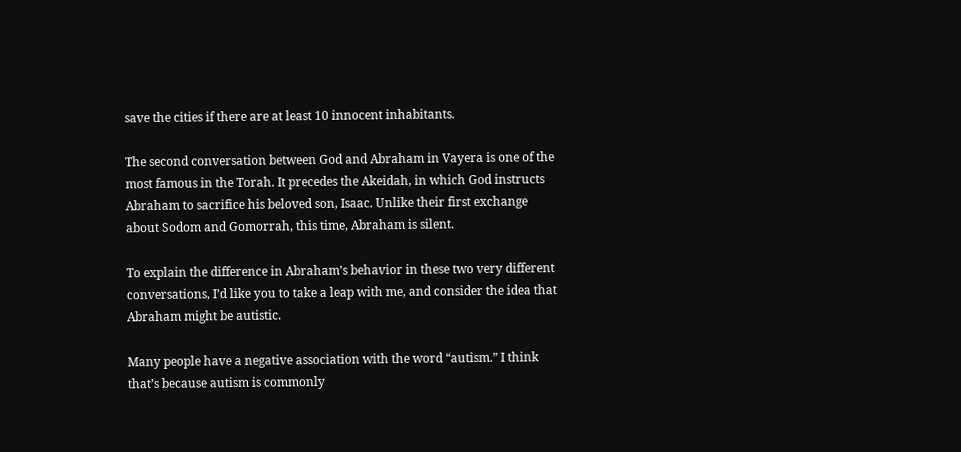save the cities if there are at least 10 innocent inhabitants.

The second conversation between God and Abraham in Vayera is one of the most famous in the Torah. It precedes the Akeidah, in which God instructs Abraham to sacrifice his beloved son, Isaac. Unlike their first exchange about Sodom and Gomorrah, this time, Abraham is silent.

To explain the difference in Abraham’s behavior in these two very different conversations, I’d like you to take a leap with me, and consider the idea that Abraham might be autistic.

Many people have a negative association with the word “autism.” I think that’s because autism is commonly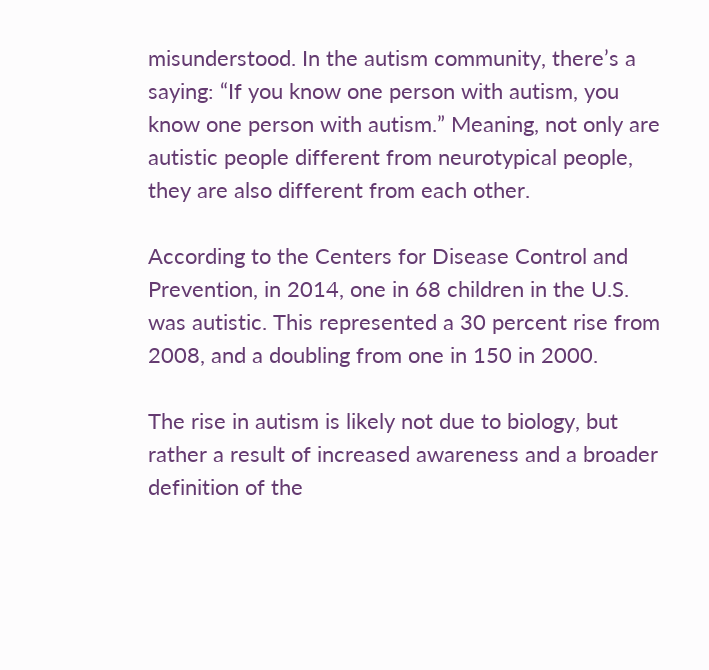misunderstood. In the autism community, there’s a saying: “If you know one person with autism, you know one person with autism.” Meaning, not only are autistic people different from neurotypical people, they are also different from each other.

According to the Centers for Disease Control and Prevention, in 2014, one in 68 children in the U.S. was autistic. This represented a 30 percent rise from 2008, and a doubling from one in 150 in 2000.

The rise in autism is likely not due to biology, but rather a result of increased awareness and a broader definition of the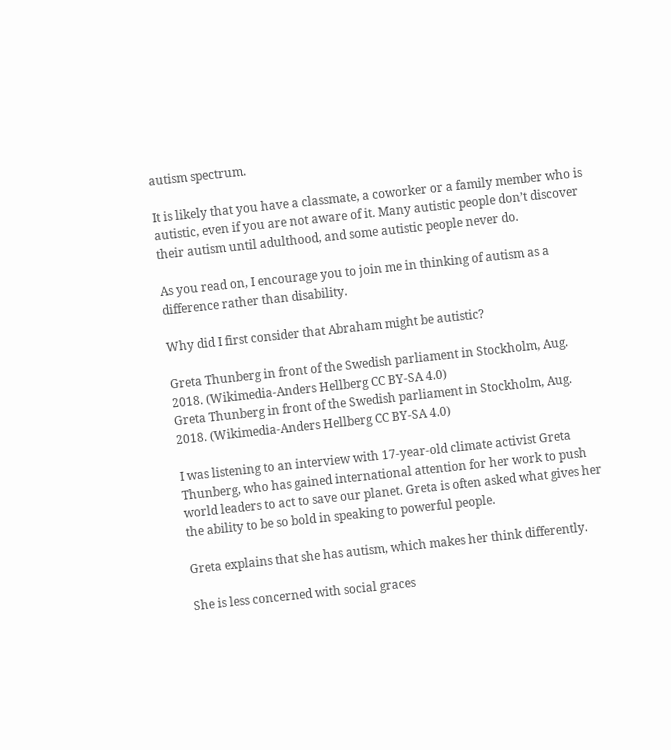autism spectrum.

It is likely that you have a classmate, a coworker or a family member who is autistic, even if you are not aware of it. Many autistic people don’t discover their autism until adulthood, and some autistic people never do.

As you read on, I encourage you to join me in thinking of autism as a difference rather than disability.

Why did I first consider that Abraham might be autistic?

Greta Thunberg in front of the Swedish parliament in Stockholm, Aug. 2018. (Wikimedia-Anders Hellberg CC BY-SA 4.0)
Greta Thunberg in front of the Swedish parliament in Stockholm, Aug. 2018. (Wikimedia-Anders Hellberg CC BY-SA 4.0)

I was listening to an interview with 17-year-old climate activist Greta Thunberg, who has gained international attention for her work to push world leaders to act to save our planet. Greta is often asked what gives her the ability to be so bold in speaking to powerful people.

Greta explains that she has autism, which makes her think differently.

She is less concerned with social graces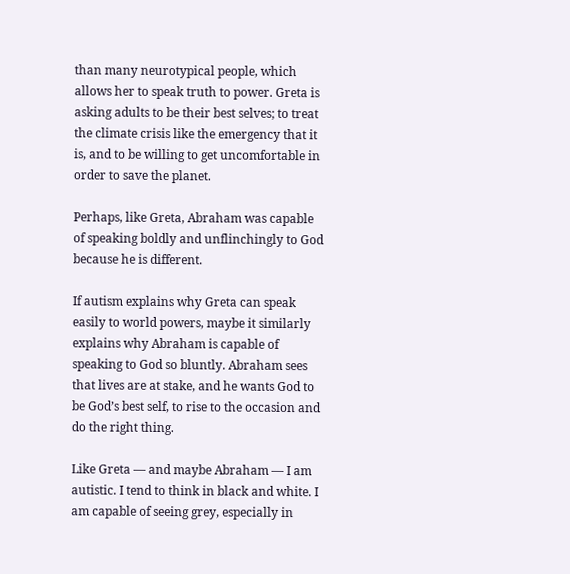than many neurotypical people, which allows her to speak truth to power. Greta is asking adults to be their best selves; to treat the climate crisis like the emergency that it is, and to be willing to get uncomfortable in order to save the planet.

Perhaps, like Greta, Abraham was capable of speaking boldly and unflinchingly to God because he is different.

If autism explains why Greta can speak easily to world powers, maybe it similarly explains why Abraham is capable of speaking to God so bluntly. Abraham sees that lives are at stake, and he wants God to be God’s best self, to rise to the occasion and do the right thing.

Like Greta — and maybe Abraham — I am autistic. I tend to think in black and white. I am capable of seeing grey, especially in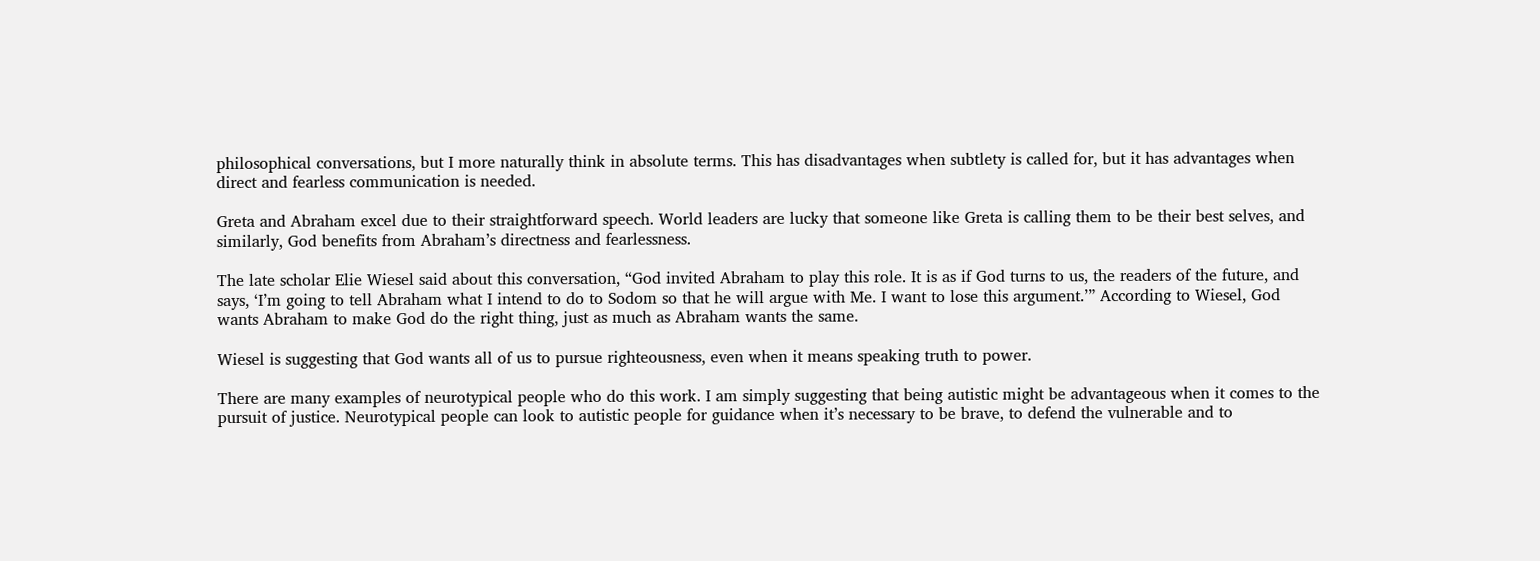philosophical conversations, but I more naturally think in absolute terms. This has disadvantages when subtlety is called for, but it has advantages when direct and fearless communication is needed.

Greta and Abraham excel due to their straightforward speech. World leaders are lucky that someone like Greta is calling them to be their best selves, and similarly, God benefits from Abraham’s directness and fearlessness.

The late scholar Elie Wiesel said about this conversation, “God invited Abraham to play this role. It is as if God turns to us, the readers of the future, and says, ‘I’m going to tell Abraham what I intend to do to Sodom so that he will argue with Me. I want to lose this argument.’” According to Wiesel, God wants Abraham to make God do the right thing, just as much as Abraham wants the same.

Wiesel is suggesting that God wants all of us to pursue righteousness, even when it means speaking truth to power.

There are many examples of neurotypical people who do this work. I am simply suggesting that being autistic might be advantageous when it comes to the pursuit of justice. Neurotypical people can look to autistic people for guidance when it’s necessary to be brave, to defend the vulnerable and to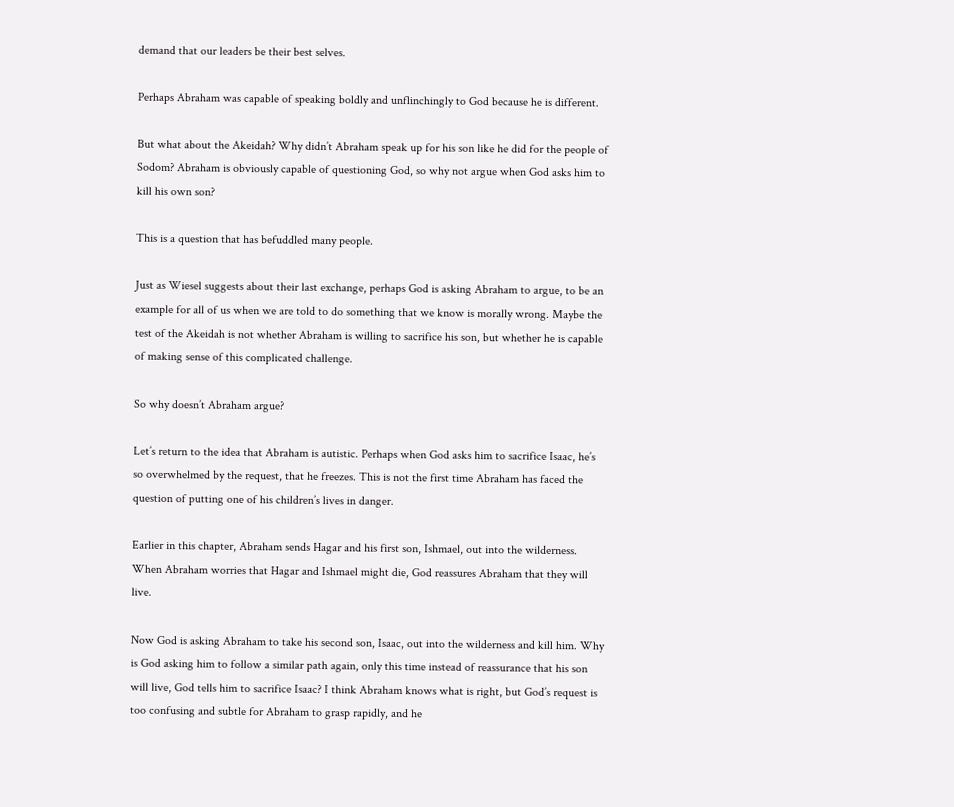demand that our leaders be their best selves.

Perhaps Abraham was capable of speaking boldly and unflinchingly to God because he is different.

But what about the Akeidah? Why didn’t Abraham speak up for his son like he did for the people of Sodom? Abraham is obviously capable of questioning God, so why not argue when God asks him to kill his own son?

This is a question that has befuddled many people.

Just as Wiesel suggests about their last exchange, perhaps God is asking Abraham to argue, to be an example for all of us when we are told to do something that we know is morally wrong. Maybe the test of the Akeidah is not whether Abraham is willing to sacrifice his son, but whether he is capable of making sense of this complicated challenge.

So why doesn’t Abraham argue?

Let’s return to the idea that Abraham is autistic. Perhaps when God asks him to sacrifice Isaac, he’s so overwhelmed by the request, that he freezes. This is not the first time Abraham has faced the question of putting one of his children’s lives in danger.

Earlier in this chapter, Abraham sends Hagar and his first son, Ishmael, out into the wilderness. When Abraham worries that Hagar and Ishmael might die, God reassures Abraham that they will live.

Now God is asking Abraham to take his second son, Isaac, out into the wilderness and kill him. Why is God asking him to follow a similar path again, only this time instead of reassurance that his son will live, God tells him to sacrifice Isaac? I think Abraham knows what is right, but God’s request is too confusing and subtle for Abraham to grasp rapidly, and he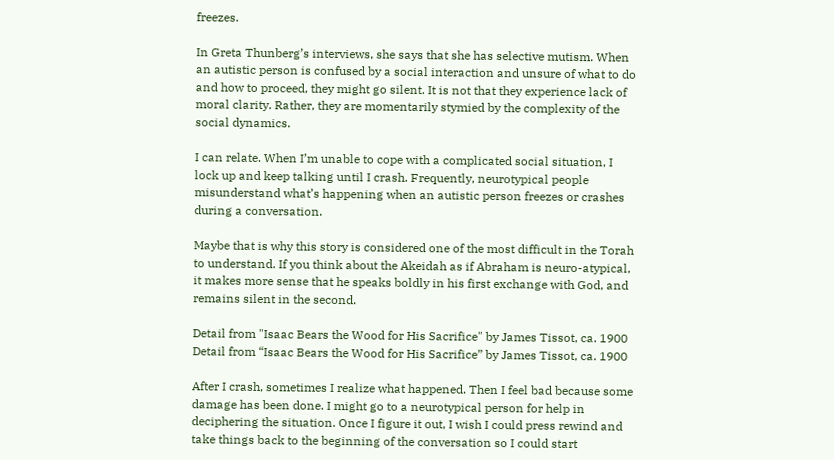freezes.

In Greta Thunberg’s interviews, she says that she has selective mutism. When an autistic person is confused by a social interaction and unsure of what to do and how to proceed, they might go silent. It is not that they experience lack of moral clarity. Rather, they are momentarily stymied by the complexity of the social dynamics.

I can relate. When I’m unable to cope with a complicated social situation, I lock up and keep talking until I crash. Frequently, neurotypical people misunderstand what’s happening when an autistic person freezes or crashes during a conversation.

Maybe that is why this story is considered one of the most difficult in the Torah to understand. If you think about the Akeidah as if Abraham is neuro-atypical, it makes more sense that he speaks boldly in his first exchange with God, and remains silent in the second.

Detail from "Isaac Bears the Wood for His Sacrifice" by James Tissot, ca. 1900
Detail from “Isaac Bears the Wood for His Sacrifice” by James Tissot, ca. 1900

After I crash, sometimes I realize what happened. Then I feel bad because some damage has been done. I might go to a neurotypical person for help in deciphering the situation. Once I figure it out, I wish I could press rewind and take things back to the beginning of the conversation so I could start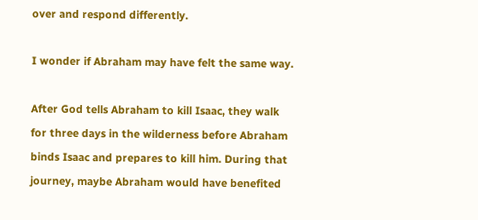over and respond differently.

I wonder if Abraham may have felt the same way.

After God tells Abraham to kill Isaac, they walk for three days in the wilderness before Abraham binds Isaac and prepares to kill him. During that journey, maybe Abraham would have benefited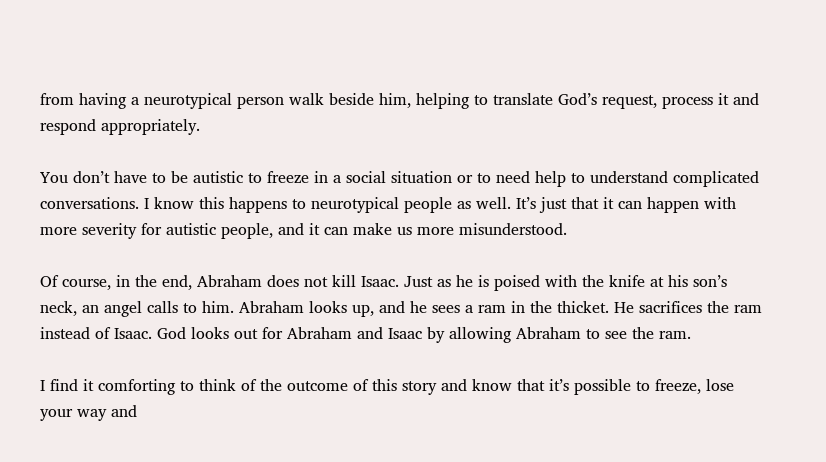from having a neurotypical person walk beside him, helping to translate God’s request, process it and respond appropriately.

You don’t have to be autistic to freeze in a social situation or to need help to understand complicated conversations. I know this happens to neurotypical people as well. It’s just that it can happen with more severity for autistic people, and it can make us more misunderstood.

Of course, in the end, Abraham does not kill Isaac. Just as he is poised with the knife at his son’s neck, an angel calls to him. Abraham looks up, and he sees a ram in the thicket. He sacrifices the ram instead of Isaac. God looks out for Abraham and Isaac by allowing Abraham to see the ram.

I find it comforting to think of the outcome of this story and know that it’s possible to freeze, lose your way and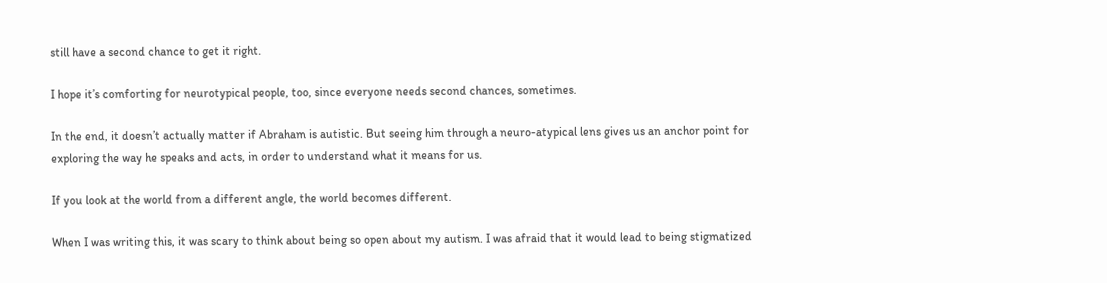still have a second chance to get it right.

I hope it’s comforting for neurotypical people, too, since everyone needs second chances, sometimes.

In the end, it doesn’t actually matter if Abraham is autistic. But seeing him through a neuro-atypical lens gives us an anchor point for exploring the way he speaks and acts, in order to understand what it means for us.

If you look at the world from a different angle, the world becomes different.

When I was writing this, it was scary to think about being so open about my autism. I was afraid that it would lead to being stigmatized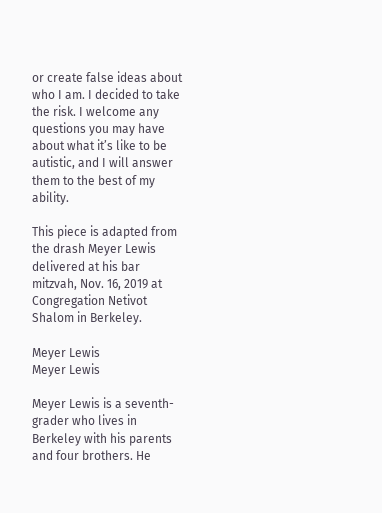or create false ideas about who I am. I decided to take the risk. I welcome any questions you may have about what it’s like to be autistic, and I will answer them to the best of my ability.

This piece is adapted from the drash Meyer Lewis delivered at his bar mitzvah, Nov. 16, 2019 at Congregation Netivot Shalom in Berkeley.

Meyer Lewis
Meyer Lewis

Meyer Lewis is a seventh-grader who lives in Berkeley with his parents and four brothers. He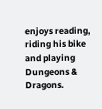enjoys reading, riding his bike and playing Dungeons & Dragons.